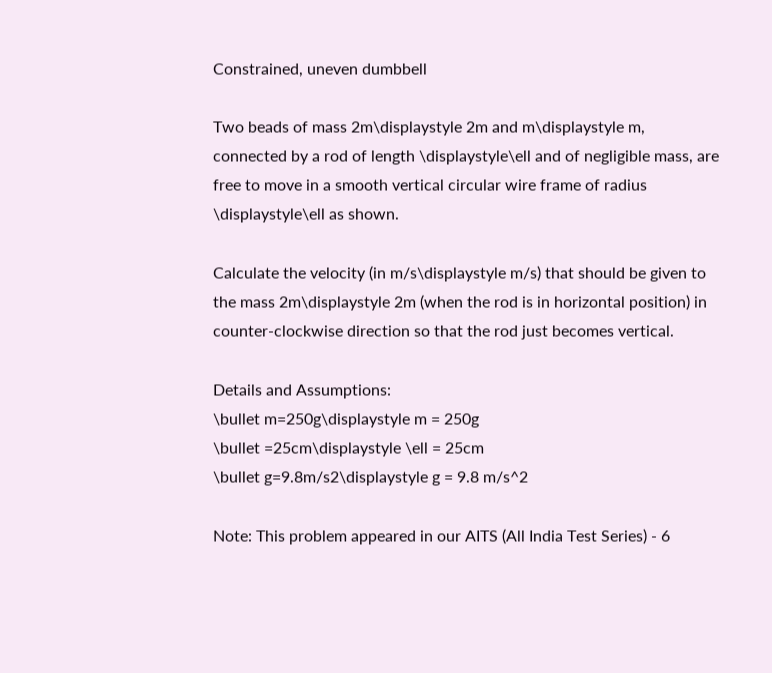Constrained, uneven dumbbell

Two beads of mass 2m\displaystyle 2m and m\displaystyle m, connected by a rod of length \displaystyle\ell and of negligible mass, are free to move in a smooth vertical circular wire frame of radius \displaystyle\ell as shown.

Calculate the velocity (in m/s\displaystyle m/s) that should be given to the mass 2m\displaystyle 2m (when the rod is in horizontal position) in counter-clockwise direction so that the rod just becomes vertical.

Details and Assumptions:
\bullet m=250g\displaystyle m = 250g
\bullet =25cm\displaystyle \ell = 25cm
\bullet g=9.8m/s2\displaystyle g = 9.8 m/s^2

Note: This problem appeared in our AITS (All India Test Series) - 6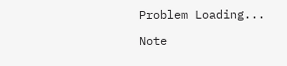Problem Loading...

Note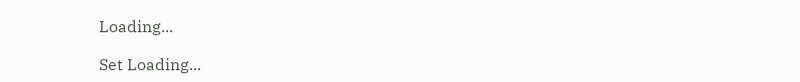Loading...

Set Loading...